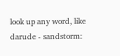look up any word, like darude - sandstorm: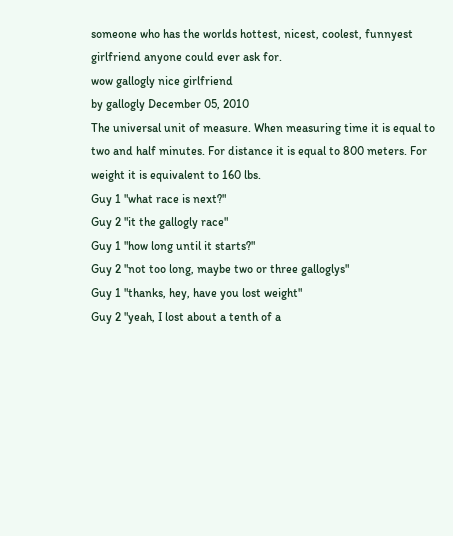someone who has the worlds hottest, nicest, coolest, funnyest girlfriend anyone could ever ask for.
wow gallogly nice girlfriend
by gallogly December 05, 2010
The universal unit of measure. When measuring time it is equal to two and half minutes. For distance it is equal to 800 meters. For weight it is equivalent to 160 lbs.
Guy 1 "what race is next?"
Guy 2 "it the gallogly race"
Guy 1 "how long until it starts?"
Guy 2 "not too long, maybe two or three galloglys"
Guy 1 "thanks, hey, have you lost weight"
Guy 2 "yeah, I lost about a tenth of a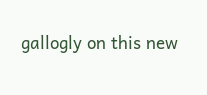gallogly on this new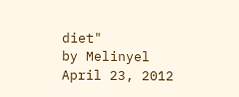diet"
by Melinyel April 23, 2012